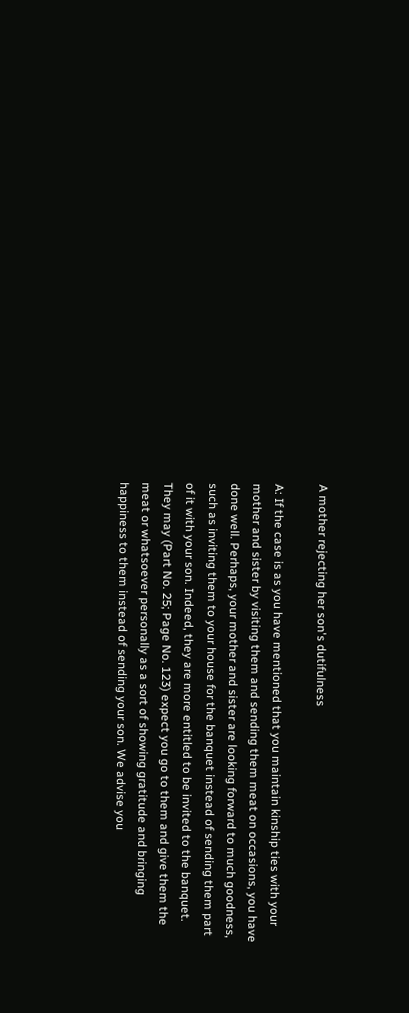A mother rejecting her son's dutifulness

A: If the case is as you have mentioned that you maintain kinship ties with your mother and sister by visiting them and sending them meat on occasions, you have done well. Perhaps, your mother and sister are looking forward to much goodness, such as inviting them to your house for the banquet instead of sending them part of it with your son. Indeed, they are more entitled to be invited to the banquet. They may (Part No. 25; Page No. 123) expect you go to them and give them the meat or whatsoever personally as a sort of showing gratitude and bringing happiness to them instead of sending your son. We advise you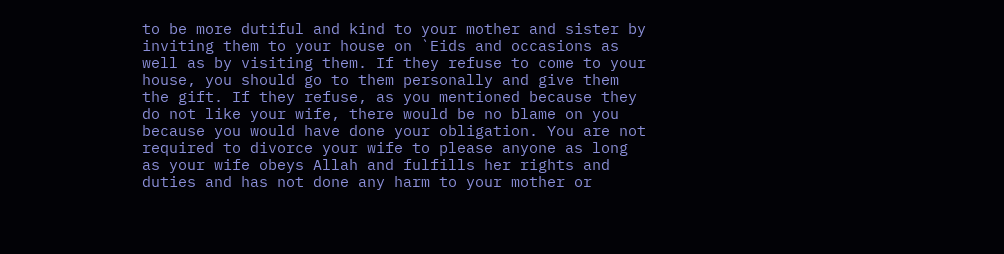to be more dutiful and kind to your mother and sister by inviting them to your house on `Eids and occasions as well as by visiting them. If they refuse to come to your house, you should go to them personally and give them the gift. If they refuse, as you mentioned because they do not like your wife, there would be no blame on you because you would have done your obligation. You are not required to divorce your wife to please anyone as long as your wife obeys Allah and fulfills her rights and duties and has not done any harm to your mother or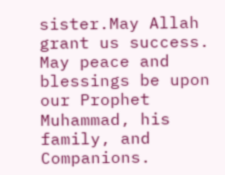sister.May Allah grant us success. May peace and blessings be upon our Prophet Muhammad, his family, and Companions.